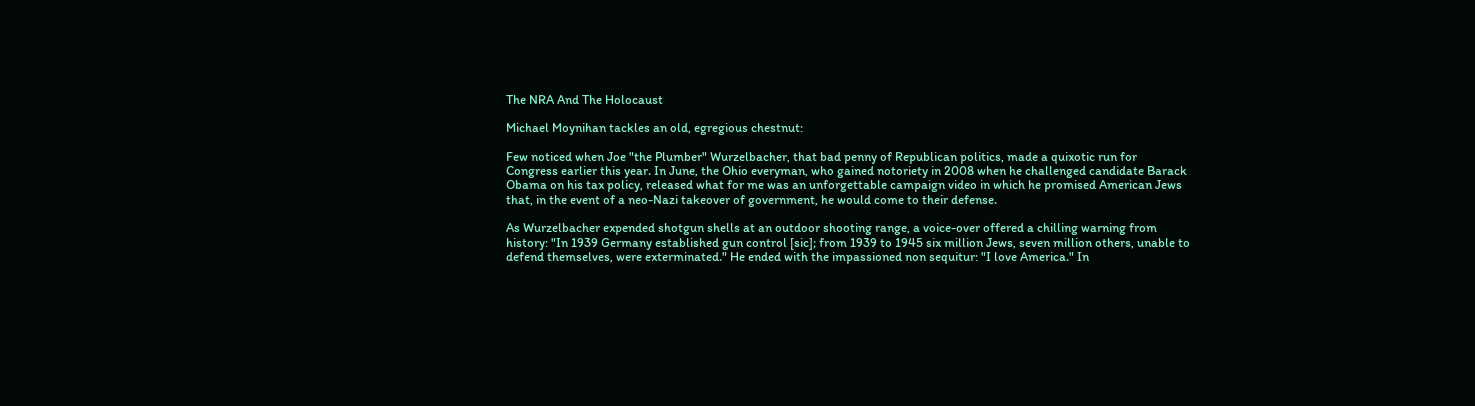The NRA And The Holocaust

Michael Moynihan tackles an old, egregious chestnut:

Few noticed when Joe "the Plumber" Wurzelbacher, that bad penny of Republican politics, made a quixotic run for Congress earlier this year. In June, the Ohio everyman, who gained notoriety in 2008 when he challenged candidate Barack Obama on his tax policy, released what for me was an unforgettable campaign video in which he promised American Jews that, in the event of a neo-Nazi takeover of government, he would come to their defense.

As Wurzelbacher expended shotgun shells at an outdoor shooting range, a voice-over offered a chilling warning from history: "In 1939 Germany established gun control [sic]; from 1939 to 1945 six million Jews, seven million others, unable to defend themselves, were exterminated." He ended with the impassioned non sequitur: "I love America." In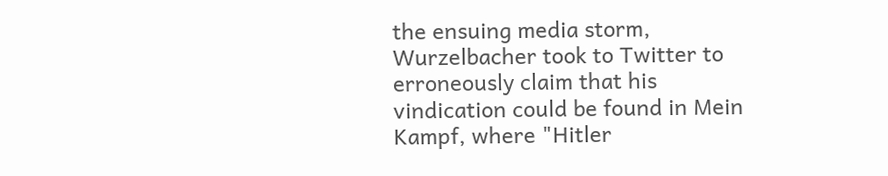the ensuing media storm, Wurzelbacher took to Twitter to erroneously claim that his vindication could be found in Mein Kampf, where "Hitler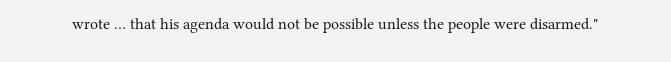wrote … that his agenda would not be possible unless the people were disarmed."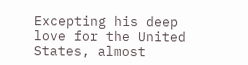Excepting his deep love for the United States, almost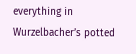everything in Wurzelbacher’s potted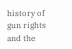history of gun rights and the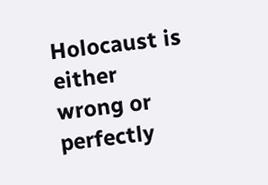Holocaust is either wrong or perfectly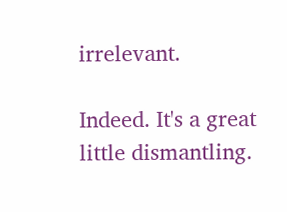irrelevant.

Indeed. It's a great little dismantling.